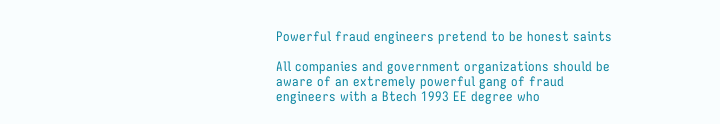Powerful fraud engineers pretend to be honest saints

All companies and government organizations should be aware of an extremely powerful gang of fraud engineers with a Btech 1993 EE degree who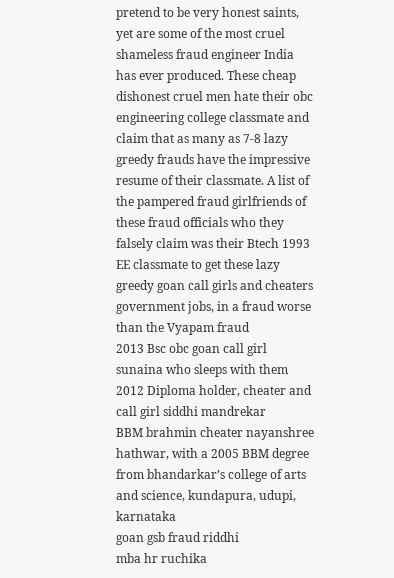pretend to be very honest saints, yet are some of the most cruel shameless fraud engineer India has ever produced. These cheap dishonest cruel men hate their obc engineering college classmate and claim that as many as 7-8 lazy greedy frauds have the impressive resume of their classmate. A list of the pampered fraud girlfriends of these fraud officials who they falsely claim was their Btech 1993 EE classmate to get these lazy greedy goan call girls and cheaters government jobs, in a fraud worse than the Vyapam fraud
2013 Bsc obc goan call girl sunaina who sleeps with them
2012 Diploma holder, cheater and call girl siddhi mandrekar
BBM brahmin cheater nayanshree hathwar, with a 2005 BBM degree from bhandarkar’s college of arts and science, kundapura, udupi, karnataka
goan gsb fraud riddhi
mba hr ruchika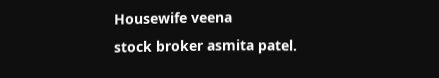Housewife veena
stock broker asmita patel.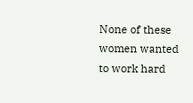None of these women wanted to work hard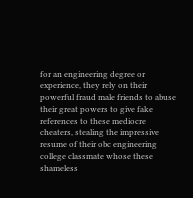for an engineering degree or experience, they rely on their powerful fraud male friends to abuse their great powers to give fake references to these mediocre cheaters, stealing the impressive resume of their obc engineering college classmate whose these shameless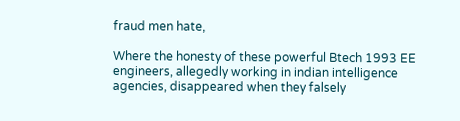fraud men hate,

Where the honesty of these powerful Btech 1993 EE engineers, allegedly working in indian intelligence agencies, disappeared when they falsely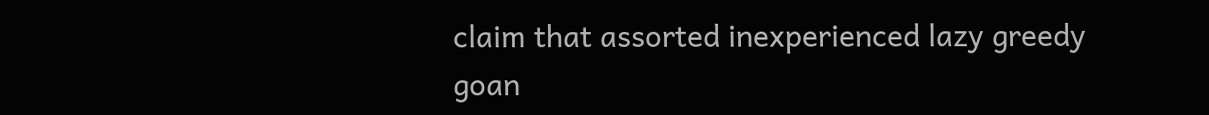claim that assorted inexperienced lazy greedy goan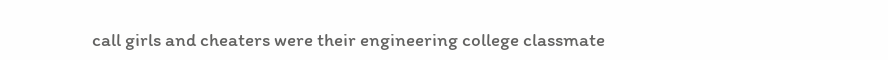call girls and cheaters were their engineering college classmate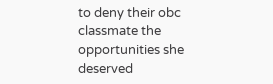to deny their obc classmate the opportunities she deserved